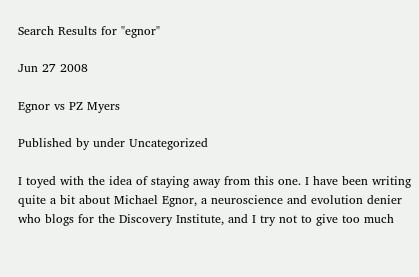Search Results for "egnor"

Jun 27 2008

Egnor vs PZ Myers

Published by under Uncategorized

I toyed with the idea of staying away from this one. I have been writing quite a bit about Michael Egnor, a neuroscience and evolution denier who blogs for the Discovery Institute, and I try not to give too much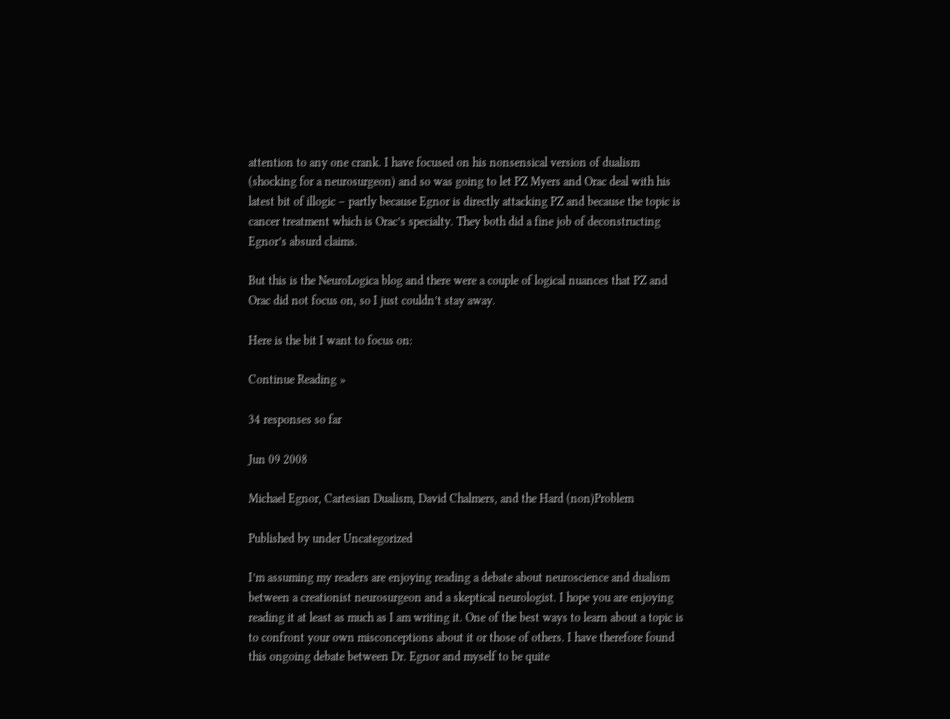attention to any one crank. I have focused on his nonsensical version of dualism (shocking for a neurosurgeon) and so was going to let PZ Myers and Orac deal with his latest bit of illogic – partly because Egnor is directly attacking PZ and because the topic is cancer treatment which is Orac’s specialty. They both did a fine job of deconstructing Egnor’s absurd claims.

But this is the NeuroLogica blog and there were a couple of logical nuances that PZ and Orac did not focus on, so I just couldn’t stay away.

Here is the bit I want to focus on:

Continue Reading »

34 responses so far

Jun 09 2008

Michael Egnor, Cartesian Dualism, David Chalmers, and the Hard (non)Problem

Published by under Uncategorized

I’m assuming my readers are enjoying reading a debate about neuroscience and dualism between a creationist neurosurgeon and a skeptical neurologist. I hope you are enjoying reading it at least as much as I am writing it. One of the best ways to learn about a topic is to confront your own misconceptions about it or those of others. I have therefore found this ongoing debate between Dr. Egnor and myself to be quite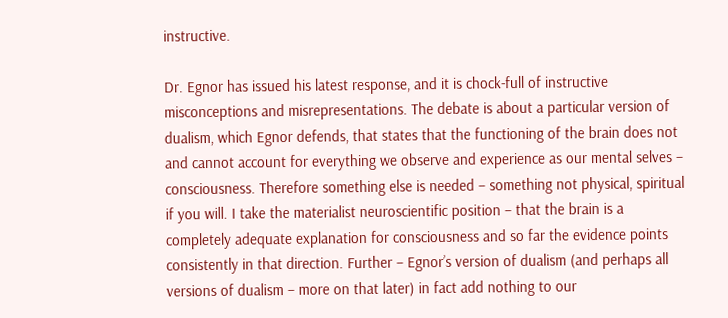instructive.

Dr. Egnor has issued his latest response, and it is chock-full of instructive misconceptions and misrepresentations. The debate is about a particular version of dualism, which Egnor defends, that states that the functioning of the brain does not and cannot account for everything we observe and experience as our mental selves – consciousness. Therefore something else is needed – something not physical, spiritual if you will. I take the materialist neuroscientific position – that the brain is a completely adequate explanation for consciousness and so far the evidence points consistently in that direction. Further – Egnor’s version of dualism (and perhaps all versions of dualism – more on that later) in fact add nothing to our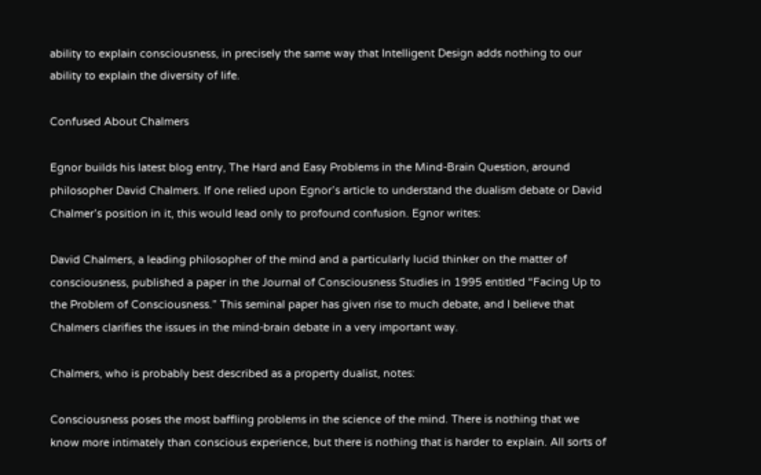ability to explain consciousness, in precisely the same way that Intelligent Design adds nothing to our ability to explain the diversity of life.

Confused About Chalmers

Egnor builds his latest blog entry, The Hard and Easy Problems in the Mind-Brain Question, around philosopher David Chalmers. If one relied upon Egnor’s article to understand the dualism debate or David Chalmer’s position in it, this would lead only to profound confusion. Egnor writes:

David Chalmers, a leading philosopher of the mind and a particularly lucid thinker on the matter of consciousness, published a paper in the Journal of Consciousness Studies in 1995 entitled “Facing Up to the Problem of Consciousness.” This seminal paper has given rise to much debate, and I believe that Chalmers clarifies the issues in the mind-brain debate in a very important way.

Chalmers, who is probably best described as a property dualist, notes:

Consciousness poses the most baffling problems in the science of the mind. There is nothing that we know more intimately than conscious experience, but there is nothing that is harder to explain. All sorts of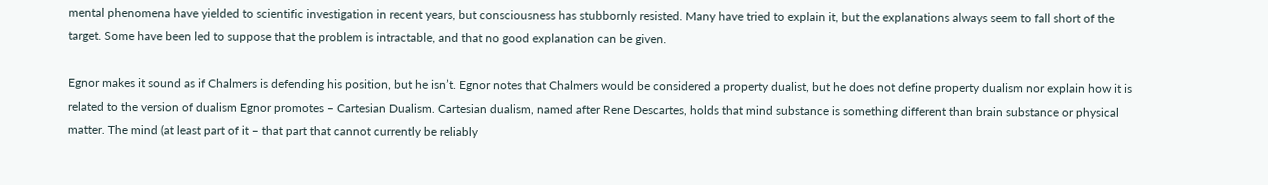mental phenomena have yielded to scientific investigation in recent years, but consciousness has stubbornly resisted. Many have tried to explain it, but the explanations always seem to fall short of the target. Some have been led to suppose that the problem is intractable, and that no good explanation can be given.

Egnor makes it sound as if Chalmers is defending his position, but he isn’t. Egnor notes that Chalmers would be considered a property dualist, but he does not define property dualism nor explain how it is related to the version of dualism Egnor promotes – Cartesian Dualism. Cartesian dualism, named after Rene Descartes, holds that mind substance is something different than brain substance or physical matter. The mind (at least part of it – that part that cannot currently be reliably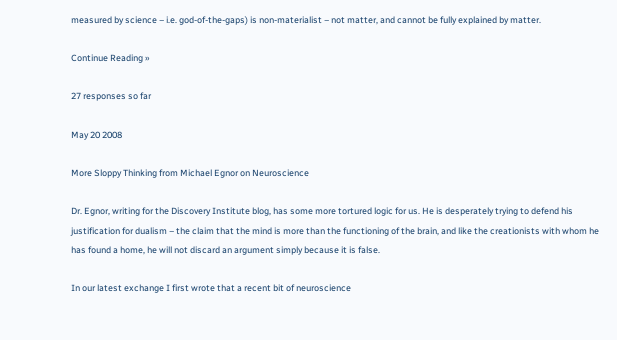measured by science – i.e. god-of-the-gaps) is non-materialist – not matter, and cannot be fully explained by matter.

Continue Reading »

27 responses so far

May 20 2008

More Sloppy Thinking from Michael Egnor on Neuroscience

Dr. Egnor, writing for the Discovery Institute blog, has some more tortured logic for us. He is desperately trying to defend his justification for dualism – the claim that the mind is more than the functioning of the brain, and like the creationists with whom he has found a home, he will not discard an argument simply because it is false.

In our latest exchange I first wrote that a recent bit of neuroscience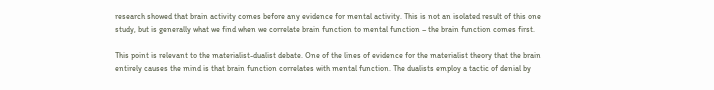research showed that brain activity comes before any evidence for mental activity. This is not an isolated result of this one study, but is generally what we find when we correlate brain function to mental function – the brain function comes first.

This point is relevant to the materialist-dualist debate. One of the lines of evidence for the materialist theory that the brain entirely causes the mind is that brain function correlates with mental function. The dualists employ a tactic of denial by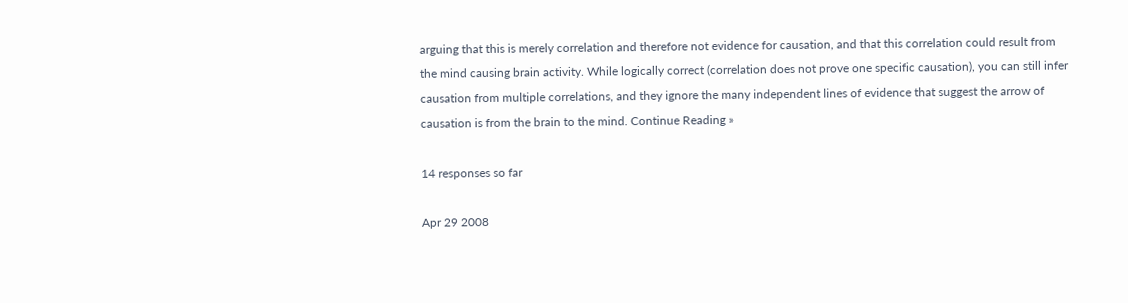arguing that this is merely correlation and therefore not evidence for causation, and that this correlation could result from the mind causing brain activity. While logically correct (correlation does not prove one specific causation), you can still infer causation from multiple correlations, and they ignore the many independent lines of evidence that suggest the arrow of causation is from the brain to the mind. Continue Reading »

14 responses so far

Apr 29 2008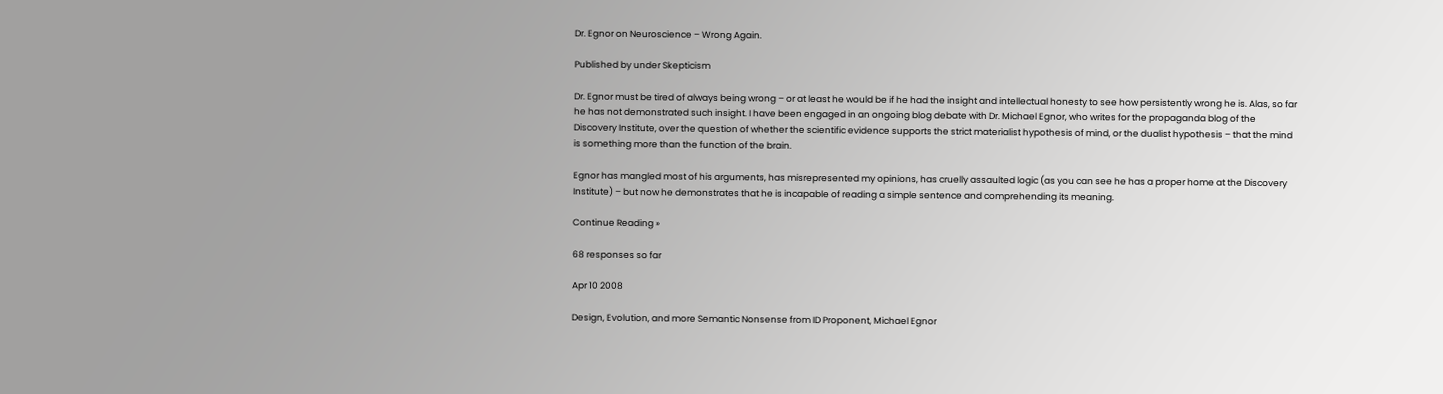Dr. Egnor on Neuroscience – Wrong Again.

Published by under Skepticism

Dr. Egnor must be tired of always being wrong – or at least he would be if he had the insight and intellectual honesty to see how persistently wrong he is. Alas, so far he has not demonstrated such insight. I have been engaged in an ongoing blog debate with Dr. Michael Egnor, who writes for the propaganda blog of the Discovery Institute, over the question of whether the scientific evidence supports the strict materialist hypothesis of mind, or the dualist hypothesis – that the mind is something more than the function of the brain.

Egnor has mangled most of his arguments, has misrepresented my opinions, has cruelly assaulted logic (as you can see he has a proper home at the Discovery Institute) – but now he demonstrates that he is incapable of reading a simple sentence and comprehending its meaning.

Continue Reading »

68 responses so far

Apr 10 2008

Design, Evolution, and more Semantic Nonsense from ID Proponent, Michael Egnor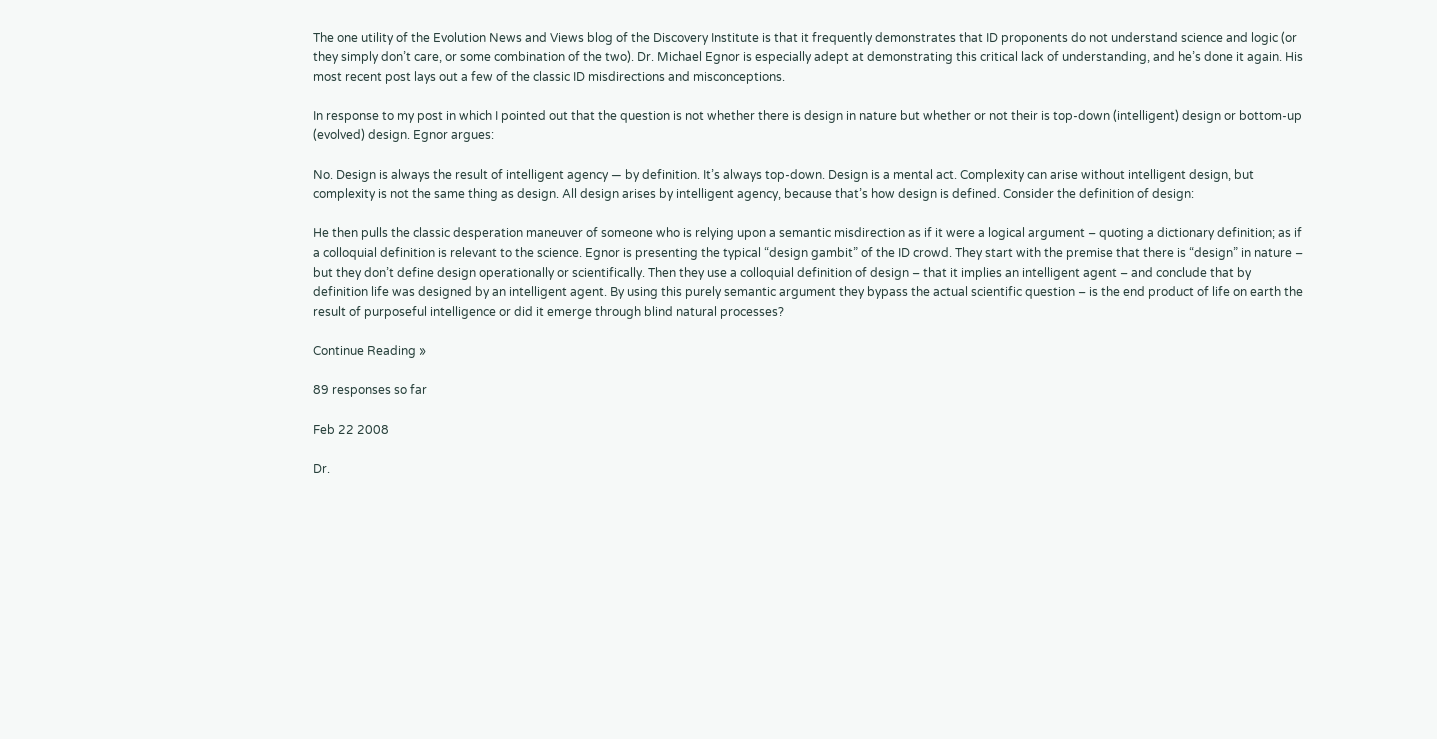The one utility of the Evolution News and Views blog of the Discovery Institute is that it frequently demonstrates that ID proponents do not understand science and logic (or they simply don’t care, or some combination of the two). Dr. Michael Egnor is especially adept at demonstrating this critical lack of understanding, and he’s done it again. His most recent post lays out a few of the classic ID misdirections and misconceptions.

In response to my post in which I pointed out that the question is not whether there is design in nature but whether or not their is top-down (intelligent) design or bottom-up (evolved) design. Egnor argues:

No. Design is always the result of intelligent agency — by definition. It’s always top-down. Design is a mental act. Complexity can arise without intelligent design, but complexity is not the same thing as design. All design arises by intelligent agency, because that’s how design is defined. Consider the definition of design:

He then pulls the classic desperation maneuver of someone who is relying upon a semantic misdirection as if it were a logical argument – quoting a dictionary definition; as if a colloquial definition is relevant to the science. Egnor is presenting the typical “design gambit” of the ID crowd. They start with the premise that there is “design” in nature – but they don’t define design operationally or scientifically. Then they use a colloquial definition of design – that it implies an intelligent agent – and conclude that by definition life was designed by an intelligent agent. By using this purely semantic argument they bypass the actual scientific question – is the end product of life on earth the result of purposeful intelligence or did it emerge through blind natural processes?

Continue Reading »

89 responses so far

Feb 22 2008

Dr.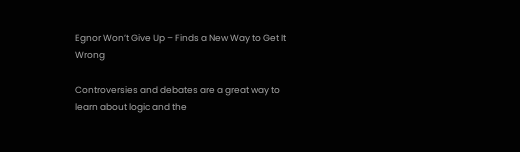Egnor Won’t Give Up – Finds a New Way to Get It Wrong

Controversies and debates are a great way to learn about logic and the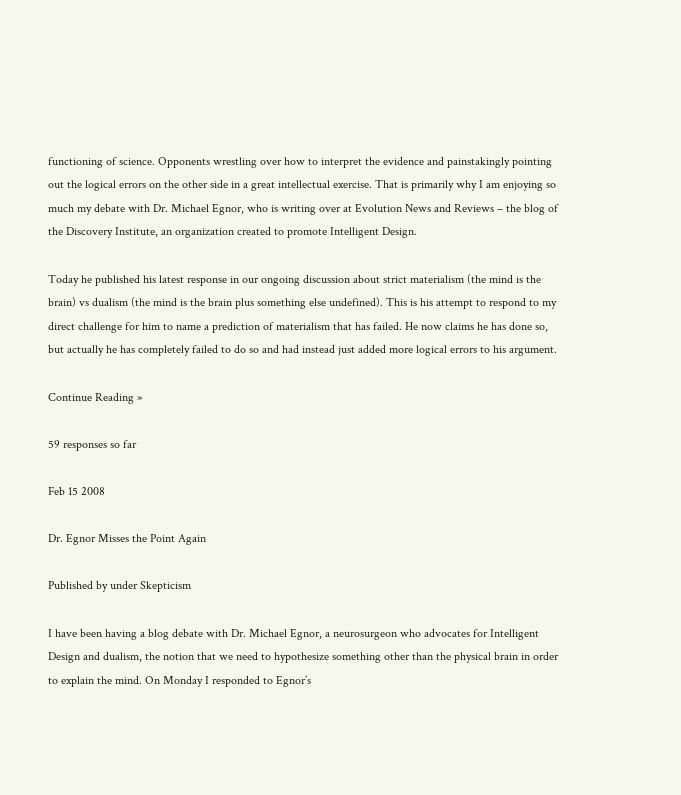functioning of science. Opponents wrestling over how to interpret the evidence and painstakingly pointing out the logical errors on the other side in a great intellectual exercise. That is primarily why I am enjoying so much my debate with Dr. Michael Egnor, who is writing over at Evolution News and Reviews – the blog of the Discovery Institute, an organization created to promote Intelligent Design.

Today he published his latest response in our ongoing discussion about strict materialism (the mind is the brain) vs dualism (the mind is the brain plus something else undefined). This is his attempt to respond to my direct challenge for him to name a prediction of materialism that has failed. He now claims he has done so, but actually he has completely failed to do so and had instead just added more logical errors to his argument.

Continue Reading »

59 responses so far

Feb 15 2008

Dr. Egnor Misses the Point Again

Published by under Skepticism

I have been having a blog debate with Dr. Michael Egnor, a neurosurgeon who advocates for Intelligent Design and dualism, the notion that we need to hypothesize something other than the physical brain in order to explain the mind. On Monday I responded to Egnor’s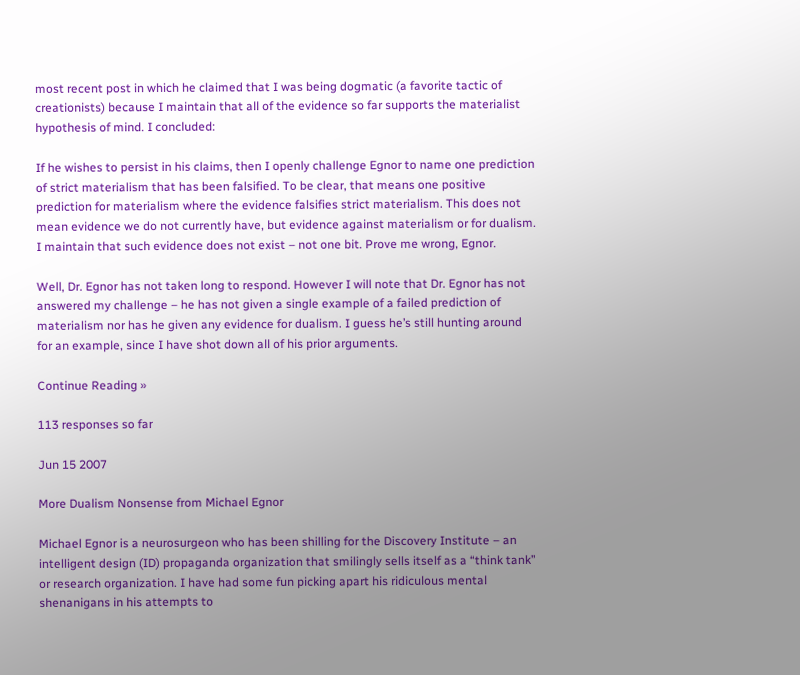most recent post in which he claimed that I was being dogmatic (a favorite tactic of creationists) because I maintain that all of the evidence so far supports the materialist hypothesis of mind. I concluded:

If he wishes to persist in his claims, then I openly challenge Egnor to name one prediction of strict materialism that has been falsified. To be clear, that means one positive prediction for materialism where the evidence falsifies strict materialism. This does not mean evidence we do not currently have, but evidence against materialism or for dualism. I maintain that such evidence does not exist – not one bit. Prove me wrong, Egnor.

Well, Dr. Egnor has not taken long to respond. However I will note that Dr. Egnor has not answered my challenge – he has not given a single example of a failed prediction of materialism nor has he given any evidence for dualism. I guess he’s still hunting around for an example, since I have shot down all of his prior arguments.

Continue Reading »

113 responses so far

Jun 15 2007

More Dualism Nonsense from Michael Egnor

Michael Egnor is a neurosurgeon who has been shilling for the Discovery Institute – an intelligent design (ID) propaganda organization that smilingly sells itself as a “think tank” or research organization. I have had some fun picking apart his ridiculous mental shenanigans in his attempts to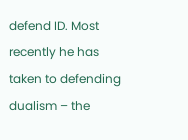defend ID. Most recently he has taken to defending dualism – the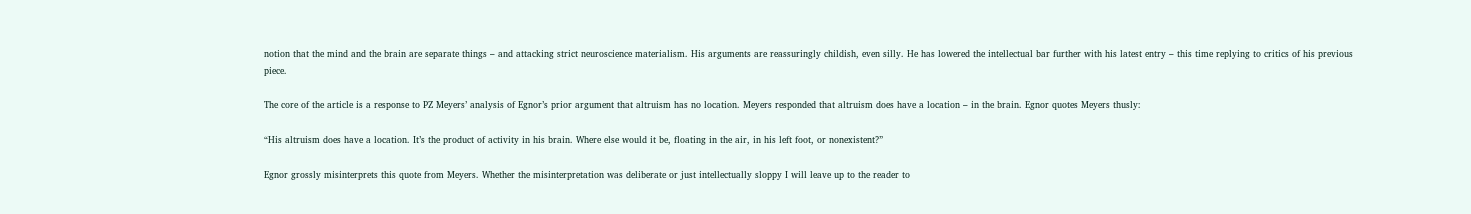notion that the mind and the brain are separate things – and attacking strict neuroscience materialism. His arguments are reassuringly childish, even silly. He has lowered the intellectual bar further with his latest entry – this time replying to critics of his previous piece.

The core of the article is a response to PZ Meyers’ analysis of Egnor’s prior argument that altruism has no location. Meyers responded that altruism does have a location – in the brain. Egnor quotes Meyers thusly:

“His altruism does have a location. It’s the product of activity in his brain. Where else would it be, floating in the air, in his left foot, or nonexistent?”

Egnor grossly misinterprets this quote from Meyers. Whether the misinterpretation was deliberate or just intellectually sloppy I will leave up to the reader to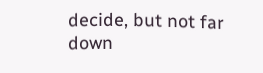decide, but not far down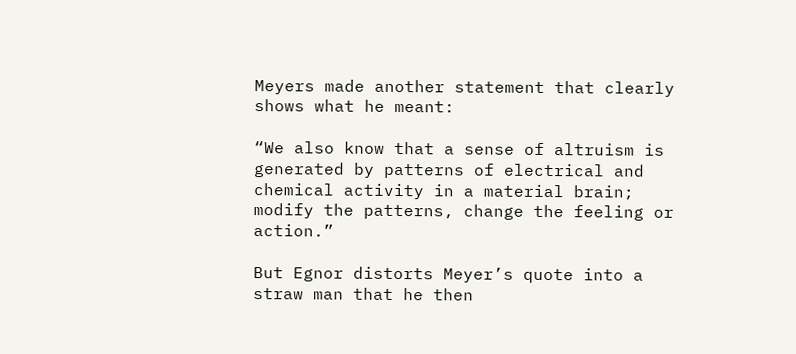Meyers made another statement that clearly shows what he meant:

“We also know that a sense of altruism is generated by patterns of electrical and chemical activity in a material brain; modify the patterns, change the feeling or action.”

But Egnor distorts Meyer’s quote into a straw man that he then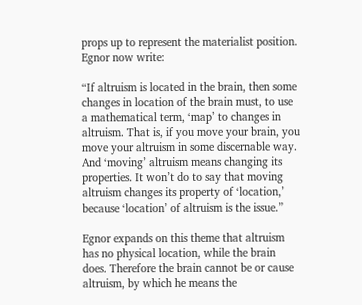props up to represent the materialist position. Egnor now write:

“If altruism is located in the brain, then some changes in location of the brain must, to use a mathematical term, ‘map’ to changes in altruism. That is, if you move your brain, you move your altruism in some discernable way. And ‘moving’ altruism means changing its properties. It won’t do to say that moving altruism changes its property of ‘location,’ because ‘location’ of altruism is the issue.”

Egnor expands on this theme that altruism has no physical location, while the brain does. Therefore the brain cannot be or cause altruism, by which he means the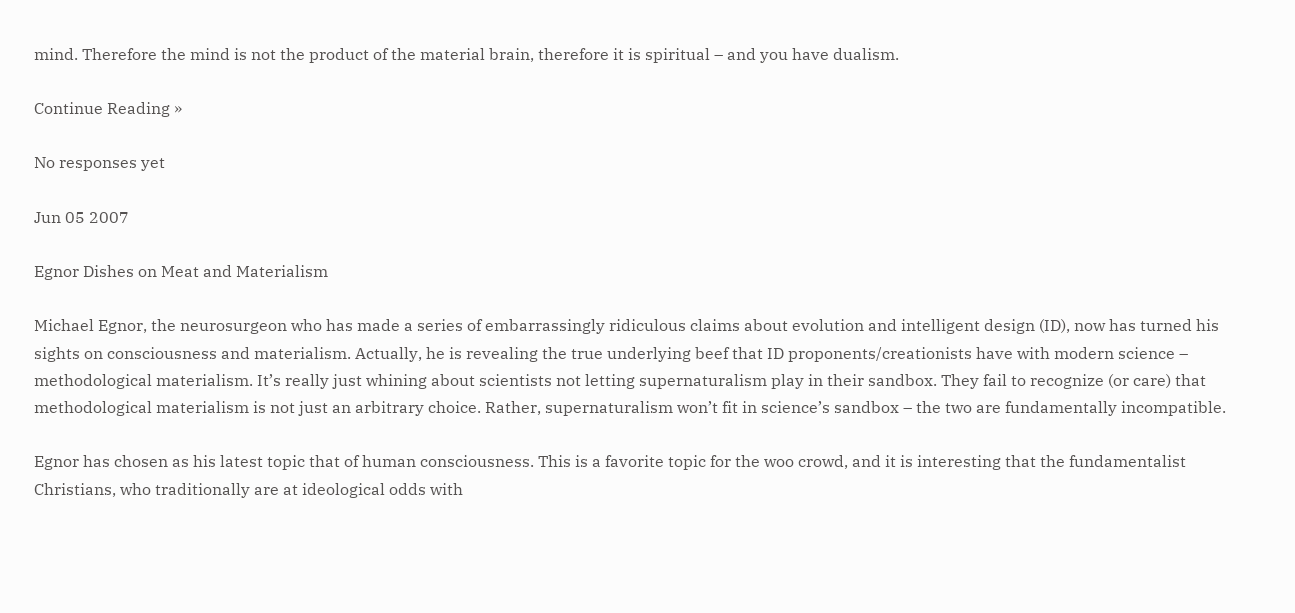mind. Therefore the mind is not the product of the material brain, therefore it is spiritual – and you have dualism.

Continue Reading »

No responses yet

Jun 05 2007

Egnor Dishes on Meat and Materialism

Michael Egnor, the neurosurgeon who has made a series of embarrassingly ridiculous claims about evolution and intelligent design (ID), now has turned his sights on consciousness and materialism. Actually, he is revealing the true underlying beef that ID proponents/creationists have with modern science – methodological materialism. It’s really just whining about scientists not letting supernaturalism play in their sandbox. They fail to recognize (or care) that methodological materialism is not just an arbitrary choice. Rather, supernaturalism won’t fit in science’s sandbox – the two are fundamentally incompatible.

Egnor has chosen as his latest topic that of human consciousness. This is a favorite topic for the woo crowd, and it is interesting that the fundamentalist Christians, who traditionally are at ideological odds with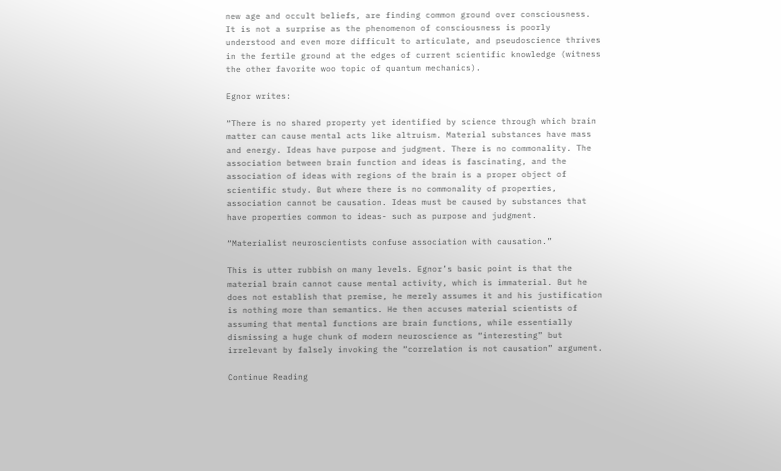new age and occult beliefs, are finding common ground over consciousness. It is not a surprise as the phenomenon of consciousness is poorly understood and even more difficult to articulate, and pseudoscience thrives in the fertile ground at the edges of current scientific knowledge (witness the other favorite woo topic of quantum mechanics).

Egnor writes:

“There is no shared property yet identified by science through which brain matter can cause mental acts like altruism. Material substances have mass and energy. Ideas have purpose and judgment. There is no commonality. The association between brain function and ideas is fascinating, and the association of ideas with regions of the brain is a proper object of scientific study. But where there is no commonality of properties, association cannot be causation. Ideas must be caused by substances that have properties common to ideas- such as purpose and judgment.

“Materialist neuroscientists confuse association with causation.”

This is utter rubbish on many levels. Egnor’s basic point is that the material brain cannot cause mental activity, which is immaterial. But he does not establish that premise, he merely assumes it and his justification is nothing more than semantics. He then accuses material scientists of assuming that mental functions are brain functions, while essentially dismissing a huge chunk of modern neuroscience as “interesting” but irrelevant by falsely invoking the “correlation is not causation” argument.

Continue Reading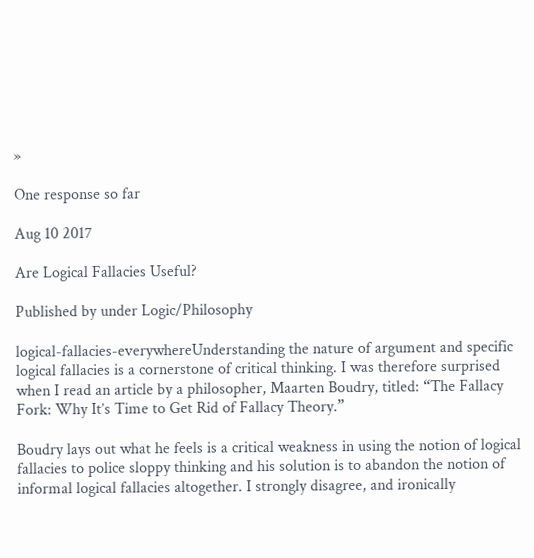»

One response so far

Aug 10 2017

Are Logical Fallacies Useful?

Published by under Logic/Philosophy

logical-fallacies-everywhereUnderstanding the nature of argument and specific logical fallacies is a cornerstone of critical thinking. I was therefore surprised when I read an article by a philosopher, Maarten Boudry, titled: “The Fallacy Fork: Why It’s Time to Get Rid of Fallacy Theory.”

Boudry lays out what he feels is a critical weakness in using the notion of logical fallacies to police sloppy thinking and his solution is to abandon the notion of informal logical fallacies altogether. I strongly disagree, and ironically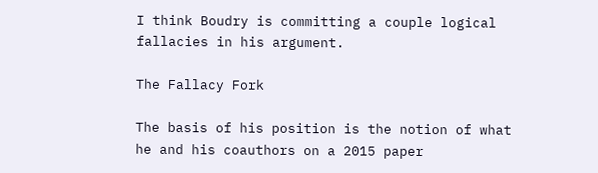I think Boudry is committing a couple logical fallacies in his argument.

The Fallacy Fork

The basis of his position is the notion of what he and his coauthors on a 2015 paper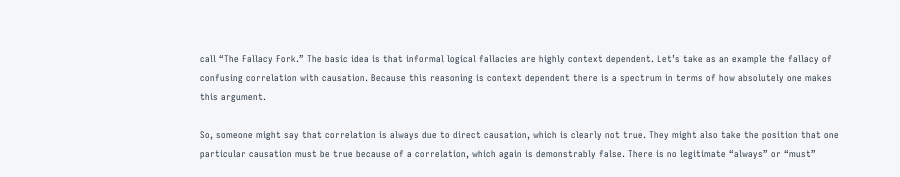call “The Fallacy Fork.” The basic idea is that informal logical fallacies are highly context dependent. Let’s take as an example the fallacy of confusing correlation with causation. Because this reasoning is context dependent there is a spectrum in terms of how absolutely one makes this argument.

So, someone might say that correlation is always due to direct causation, which is clearly not true. They might also take the position that one particular causation must be true because of a correlation, which again is demonstrably false. There is no legitimate “always” or “must”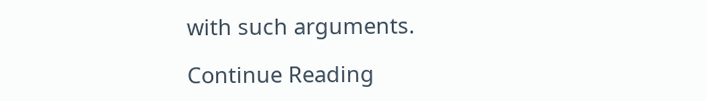with such arguments.

Continue Reading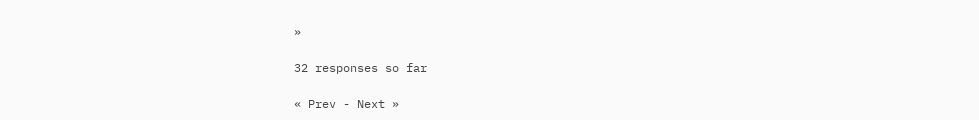»

32 responses so far

« Prev - Next »